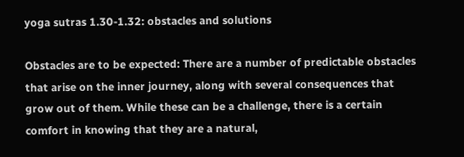yoga sutras 1.30-1.32: obstacles and solutions

Obstacles are to be expected: There are a number of predictable obstacles that arise on the inner journey, along with several consequences that grow out of them. While these can be a challenge, there is a certain comfort in knowing that they are a natural,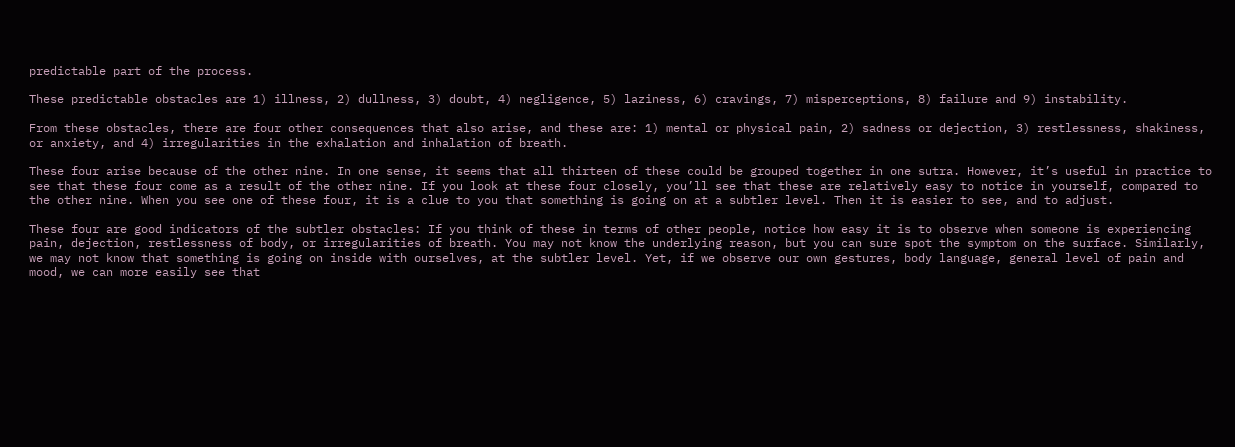predictable part of the process.

These predictable obstacles are 1) illness, 2) dullness, 3) doubt, 4) negligence, 5) laziness, 6) cravings, 7) misperceptions, 8) failure and 9) instability.

From these obstacles, there are four other consequences that also arise, and these are: 1) mental or physical pain, 2) sadness or dejection, 3) restlessness, shakiness, or anxiety, and 4) irregularities in the exhalation and inhalation of breath.

These four arise because of the other nine. In one sense, it seems that all thirteen of these could be grouped together in one sutra. However, it’s useful in practice to see that these four come as a result of the other nine. If you look at these four closely, you’ll see that these are relatively easy to notice in yourself, compared to the other nine. When you see one of these four, it is a clue to you that something is going on at a subtler level. Then it is easier to see, and to adjust.

These four are good indicators of the subtler obstacles: If you think of these in terms of other people, notice how easy it is to observe when someone is experiencing pain, dejection, restlessness of body, or irregularities of breath. You may not know the underlying reason, but you can sure spot the symptom on the surface. Similarly, we may not know that something is going on inside with ourselves, at the subtler level. Yet, if we observe our own gestures, body language, general level of pain and mood, we can more easily see that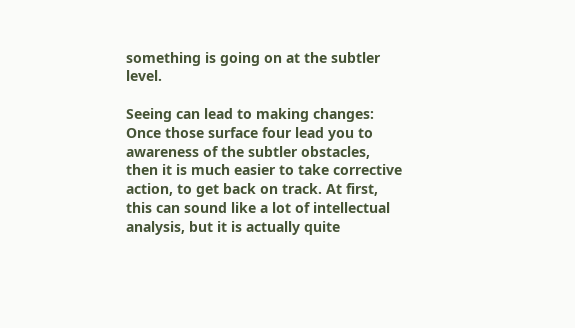something is going on at the subtler level.

Seeing can lead to making changes: Once those surface four lead you to awareness of the subtler obstacles, then it is much easier to take corrective action, to get back on track. At first, this can sound like a lot of intellectual analysis, but it is actually quite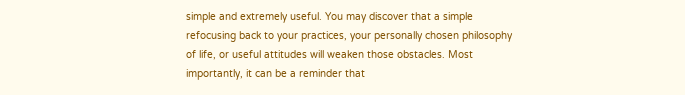simple and extremely useful. You may discover that a simple refocusing back to your practices, your personally chosen philosophy of life, or useful attitudes will weaken those obstacles. Most importantly, it can be a reminder that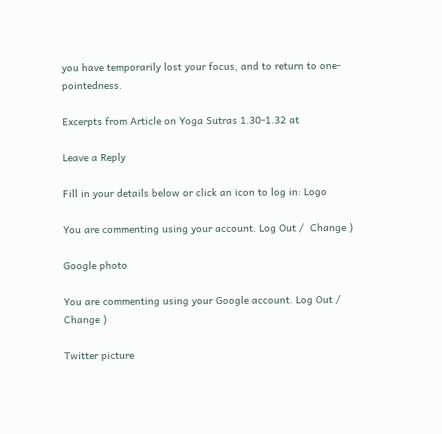you have temporarily lost your focus, and to return to one-pointedness.

Excerpts from Article on Yoga Sutras 1.30-1.32 at

Leave a Reply

Fill in your details below or click an icon to log in: Logo

You are commenting using your account. Log Out /  Change )

Google photo

You are commenting using your Google account. Log Out /  Change )

Twitter picture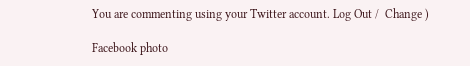You are commenting using your Twitter account. Log Out /  Change )

Facebook photo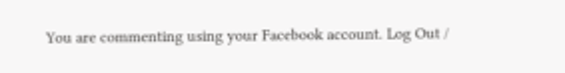You are commenting using your Facebook account. Log Out /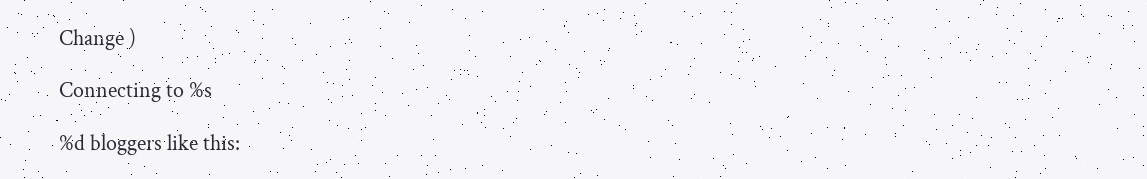Change )

Connecting to %s

%d bloggers like this: